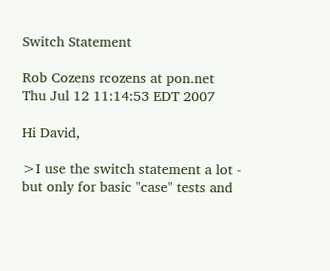Switch Statement

Rob Cozens rcozens at pon.net
Thu Jul 12 11:14:53 EDT 2007

Hi David,

>I use the switch statement a lot - but only for basic "case" tests and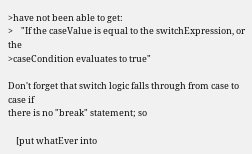>have not been able to get:
>    "If the caseValue is equal to the switchExpression, or the
>caseCondition evaluates to true"

Don't forget that switch logic falls through from case to case if
there is no "break" statement; so

    [put whatEver into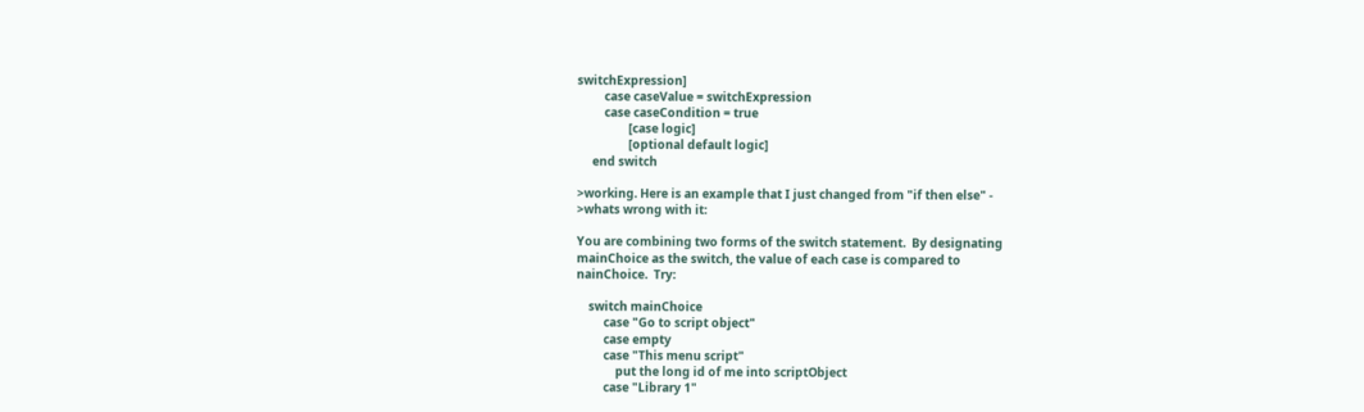switchExpression]
         case caseValue = switchExpression
         case caseCondition = true
                 [case logic]
                 [optional default logic]
     end switch

>working. Here is an example that I just changed from "if then else" -
>whats wrong with it:

You are combining two forms of the switch statement.  By designating
mainChoice as the switch, the value of each case is compared to
nainChoice.  Try:

    switch mainChoice
         case "Go to script object"
         case empty
         case "This menu script"
             put the long id of me into scriptObject
         case "Library 1"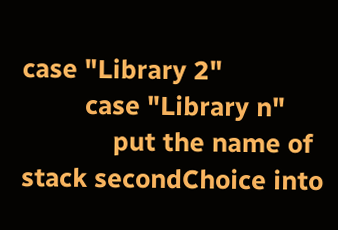case "Library 2"
         case "Library n"
             put the name of stack secondChoice into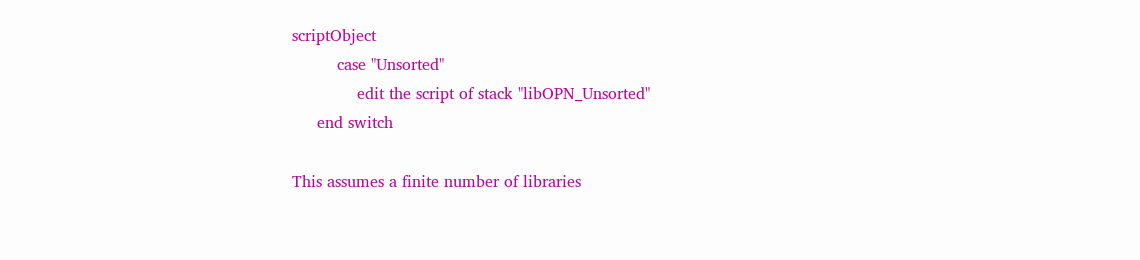scriptObject
         case "Unsorted"
             edit the script of stack "libOPN_Unsorted"
     end switch

This assumes a finite number of libraries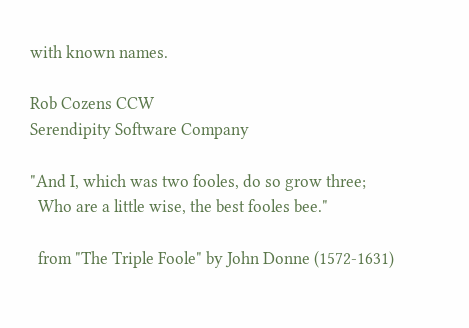with known names.

Rob Cozens CCW
Serendipity Software Company

"And I, which was two fooles, do so grow three;
  Who are a little wise, the best fooles bee."

  from "The Triple Foole" by John Donne (1572-1631)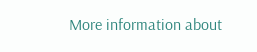More information about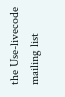the Use-livecode mailing list